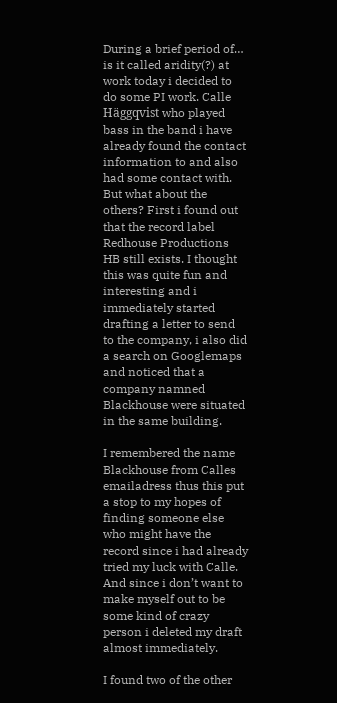During a brief period of… is it called aridity(?) at work today i decided to do some PI work. Calle Häggqvist who played bass in the band i have already found the contact information to and also had some contact with. But what about the others? First i found out that the record label Redhouse Productions HB still exists. I thought this was quite fun and interesting and i immediately started drafting a letter to send to the company, i also did a search on Googlemaps and noticed that a company namned Blackhouse were situated in the same building.

I remembered the name Blackhouse from Calles emailadress thus this put a stop to my hopes of finding someone else who might have the record since i had already tried my luck with Calle. And since i don’t want to make myself out to be some kind of crazy person i deleted my draft almost immediately.

I found two of the other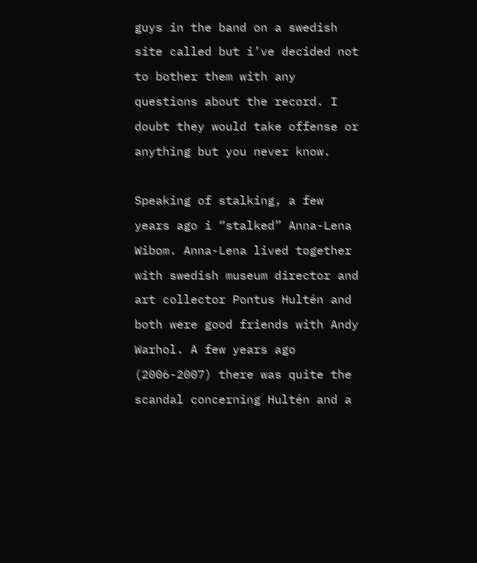guys in the band on a swedish site called but i’ve decided not to bother them with any questions about the record. I doubt they would take offense or anything but you never know.

Speaking of stalking, a few years ago i “stalked” Anna-Lena Wibom. Anna-Lena lived together with swedish museum director and art collector Pontus Hultén and both were good friends with Andy Warhol. A few years ago (2006-2007) there was quite the scandal concerning Hultén and a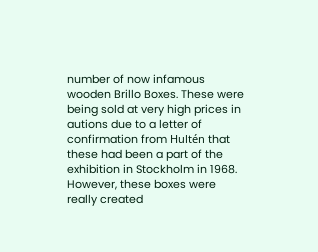number of now infamous wooden Brillo Boxes. These were being sold at very high prices in autions due to a letter of confirmation from Hultén that these had been a part of the exhibition in Stockholm in 1968. However, these boxes were really created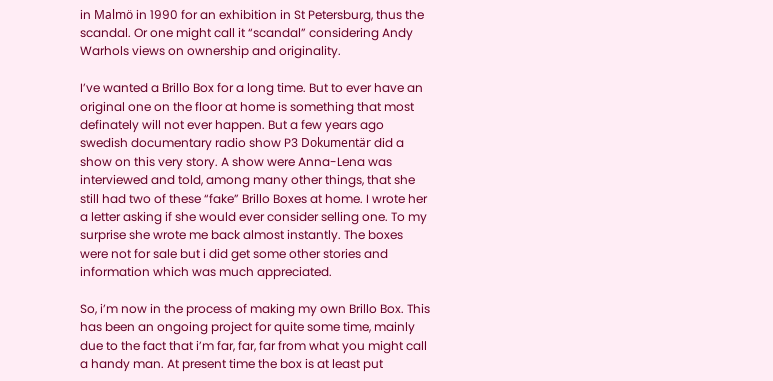in Malmö in 1990 for an exhibition in St Petersburg, thus the scandal. Or one might call it “scandal” considering Andy Warhols views on ownership and originality.

I’ve wanted a Brillo Box for a long time. But to ever have an original one on the floor at home is something that most definately will not ever happen. But a few years ago swedish documentary radio show P3 Dokumentär did a show on this very story. A show were Anna-Lena was interviewed and told, among many other things, that she still had two of these “fake” Brillo Boxes at home. I wrote her a letter asking if she would ever consider selling one. To my surprise she wrote me back almost instantly. The boxes were not for sale but i did get some other stories and information which was much appreciated.

So, i’m now in the process of making my own Brillo Box. This has been an ongoing project for quite some time, mainly due to the fact that i’m far, far, far from what you might call a handy man. At present time the box is at least put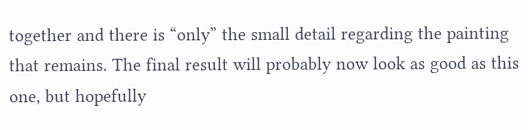together and there is “only” the small detail regarding the painting that remains. The final result will probably now look as good as this one, but hopefully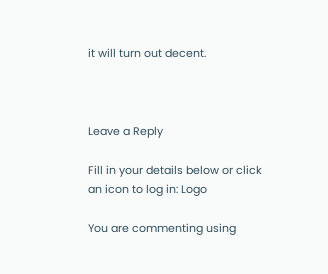it will turn out decent.



Leave a Reply

Fill in your details below or click an icon to log in: Logo

You are commenting using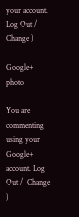your account. Log Out /  Change )

Google+ photo

You are commenting using your Google+ account. Log Out /  Change )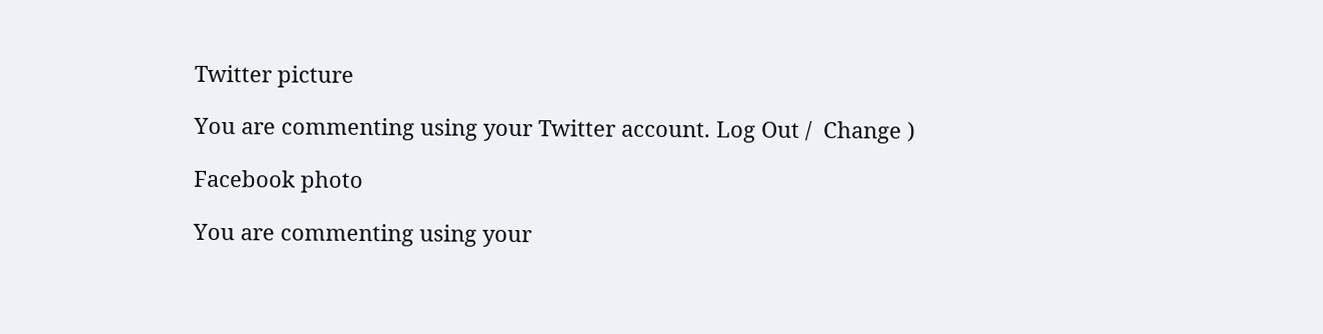Twitter picture

You are commenting using your Twitter account. Log Out /  Change )

Facebook photo

You are commenting using your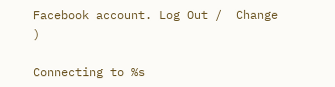Facebook account. Log Out /  Change )

Connecting to %s